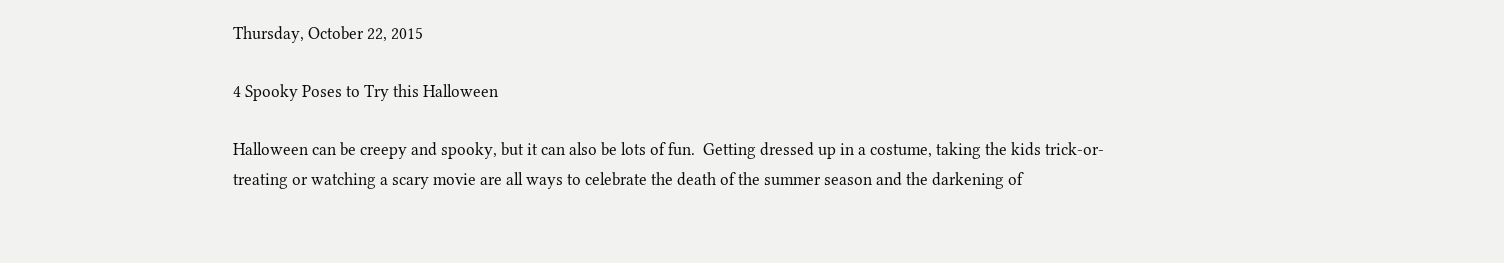Thursday, October 22, 2015

4 Spooky Poses to Try this Halloween

Halloween can be creepy and spooky, but it can also be lots of fun.  Getting dressed up in a costume, taking the kids trick-or-treating or watching a scary movie are all ways to celebrate the death of the summer season and the darkening of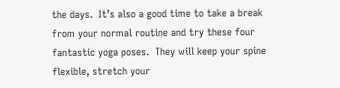the days.  It’s also a good time to take a break from your normal routine and try these four fantastic yoga poses.  They will keep your spine flexible, stretch your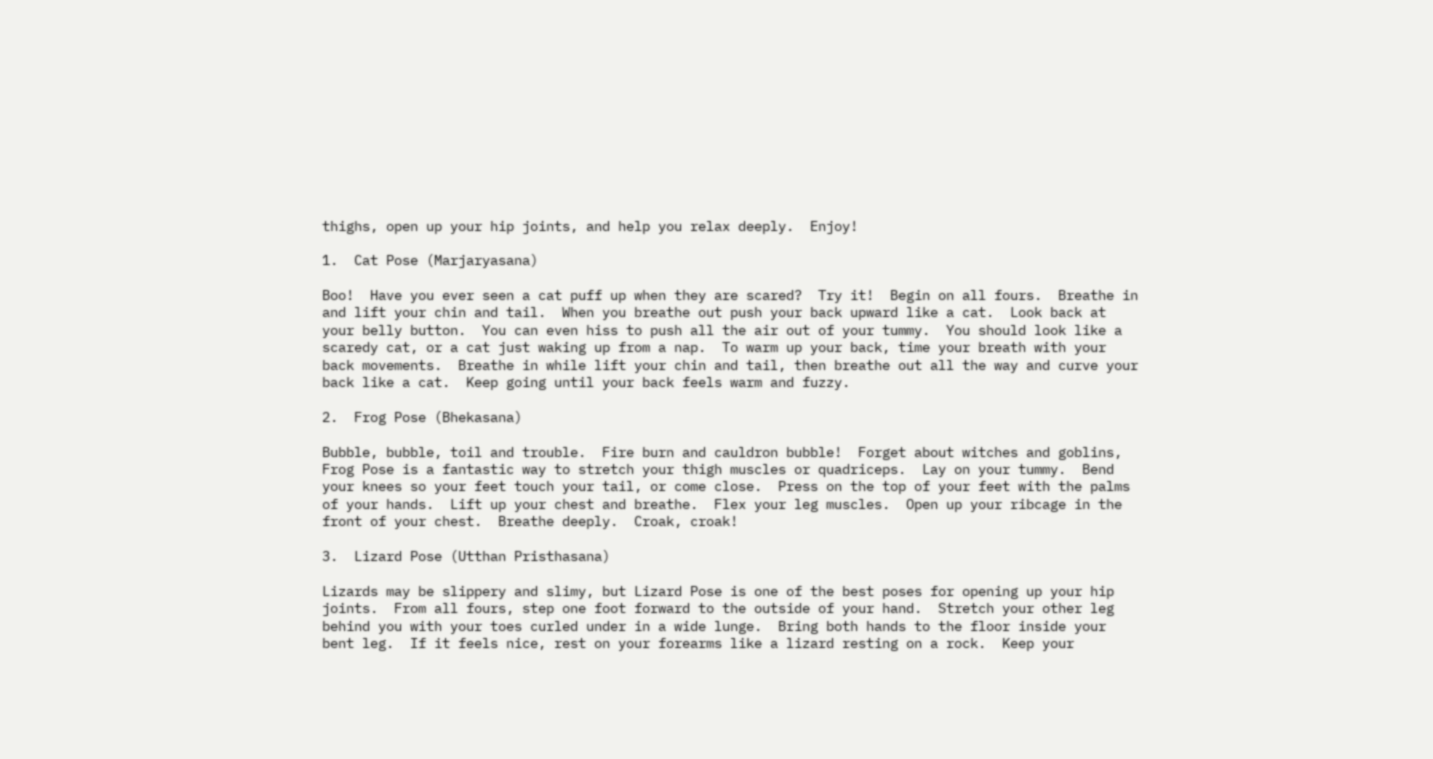thighs, open up your hip joints, and help you relax deeply.  Enjoy!

1.  Cat Pose (Marjaryasana)

Boo!  Have you ever seen a cat puff up when they are scared?  Try it!  Begin on all fours.  Breathe in and lift your chin and tail.  When you breathe out push your back upward like a cat.  Look back at your belly button.  You can even hiss to push all the air out of your tummy.  You should look like a scaredy cat, or a cat just waking up from a nap.  To warm up your back, time your breath with your back movements.  Breathe in while lift your chin and tail, then breathe out all the way and curve your back like a cat.  Keep going until your back feels warm and fuzzy.

2.  Frog Pose (Bhekasana)

Bubble, bubble, toil and trouble.  Fire burn and cauldron bubble!  Forget about witches and goblins, Frog Pose is a fantastic way to stretch your thigh muscles or quadriceps.  Lay on your tummy.  Bend your knees so your feet touch your tail, or come close.  Press on the top of your feet with the palms of your hands.  Lift up your chest and breathe.  Flex your leg muscles.  Open up your ribcage in the front of your chest.  Breathe deeply.  Croak, croak!

3.  Lizard Pose (Utthan Pristhasana)

Lizards may be slippery and slimy, but Lizard Pose is one of the best poses for opening up your hip joints.  From all fours, step one foot forward to the outside of your hand.  Stretch your other leg behind you with your toes curled under in a wide lunge.  Bring both hands to the floor inside your bent leg.  If it feels nice, rest on your forearms like a lizard resting on a rock.  Keep your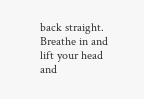back straight.  Breathe in and lift your head and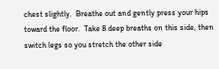chest slightly.  Breathe out and gently press your hips toward the floor.  Take 8 deep breaths on this side, then switch legs so you stretch the other side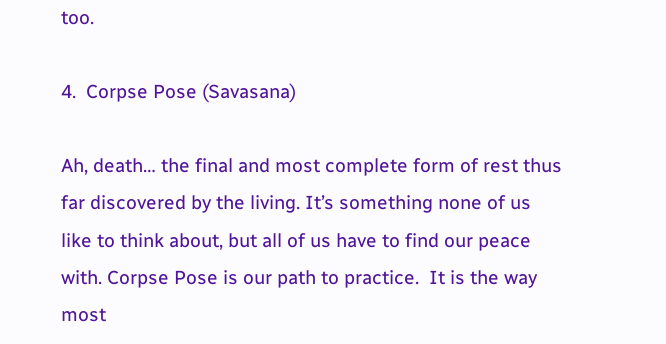too.

4.  Corpse Pose (Savasana)

Ah, death… the final and most complete form of rest thus far discovered by the living. It’s something none of us like to think about, but all of us have to find our peace with. Corpse Pose is our path to practice.  It is the way most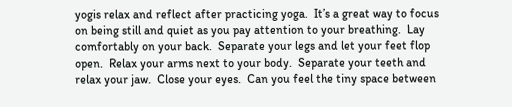yogis relax and reflect after practicing yoga.  It’s a great way to focus on being still and quiet as you pay attention to your breathing.  Lay comfortably on your back.  Separate your legs and let your feet flop open.  Relax your arms next to your body.  Separate your teeth and relax your jaw.  Close your eyes.  Can you feel the tiny space between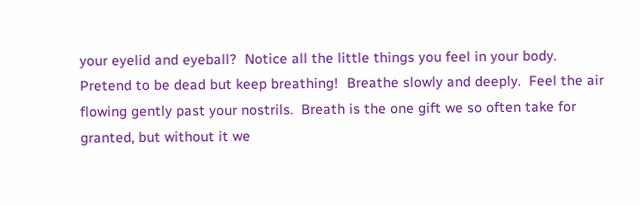your eyelid and eyeball?  Notice all the little things you feel in your body.
Pretend to be dead but keep breathing!  Breathe slowly and deeply.  Feel the air flowing gently past your nostrils.  Breath is the one gift we so often take for granted, but without it we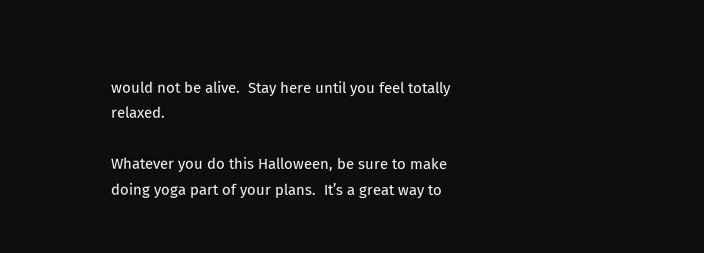would not be alive.  Stay here until you feel totally relaxed.

Whatever you do this Halloween, be sure to make doing yoga part of your plans.  It’s a great way to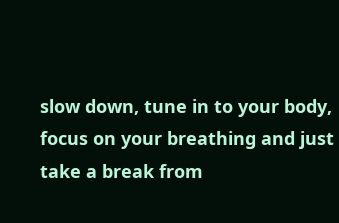slow down, tune in to your body, focus on your breathing and just take a break from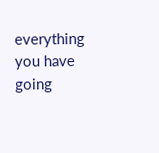everything you have going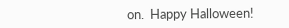on.  Happy Halloween!